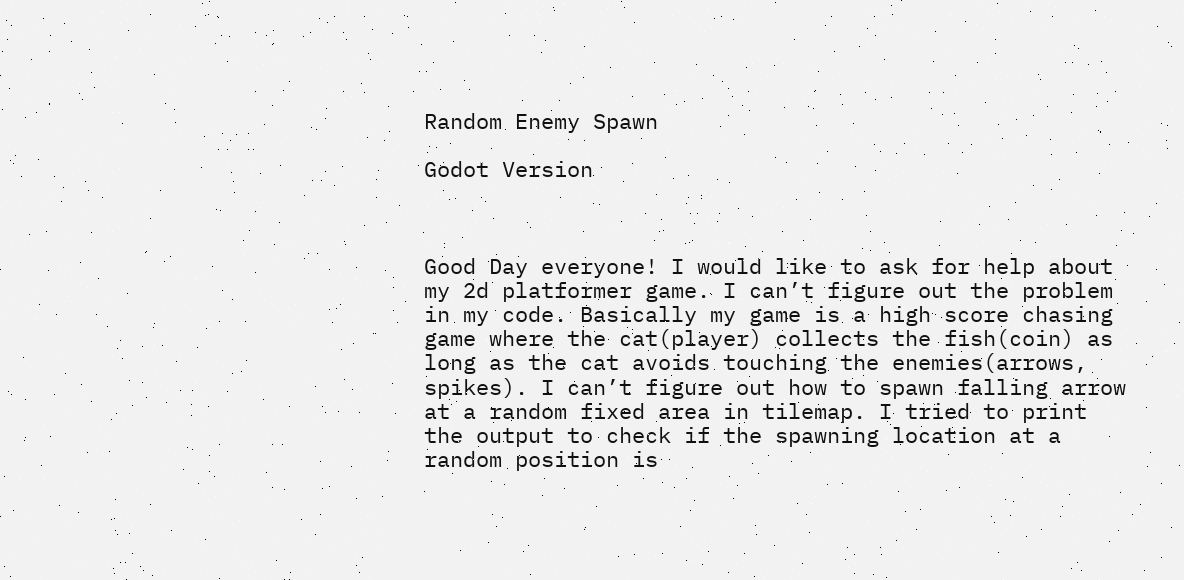Random Enemy Spawn

Godot Version



Good Day everyone! I would like to ask for help about my 2d platformer game. I can’t figure out the problem in my code. Basically my game is a high score chasing game where the cat(player) collects the fish(coin) as long as the cat avoids touching the enemies(arrows, spikes). I can’t figure out how to spawn falling arrow at a random fixed area in tilemap. I tried to print the output to check if the spawning location at a random position is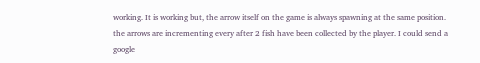working. It is working but, the arrow itself on the game is always spawning at the same position. the arrows are incrementing every after 2 fish have been collected by the player. I could send a google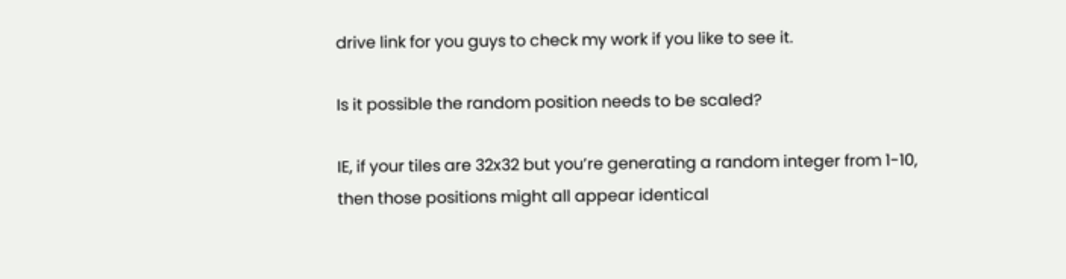drive link for you guys to check my work if you like to see it.

Is it possible the random position needs to be scaled?

IE, if your tiles are 32x32 but you’re generating a random integer from 1-10, then those positions might all appear identical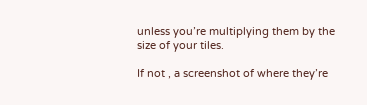unless you’re multiplying them by the size of your tiles.

If not , a screenshot of where they’re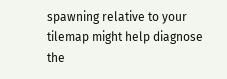spawning relative to your tilemap might help diagnose the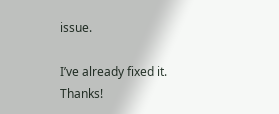issue.

I’ve already fixed it. Thanks!